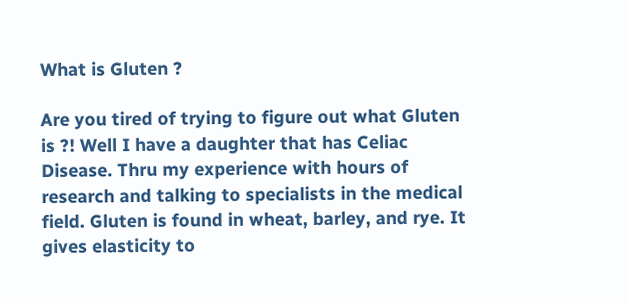What is Gluten ?

Are you tired of trying to figure out what Gluten is ?! Well I have a daughter that has Celiac Disease. Thru my experience with hours of research and talking to specialists in the medical field. Gluten is found in wheat, barley, and rye. It gives elasticity to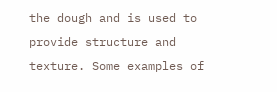the dough and is used to provide structure and texture. Some examples of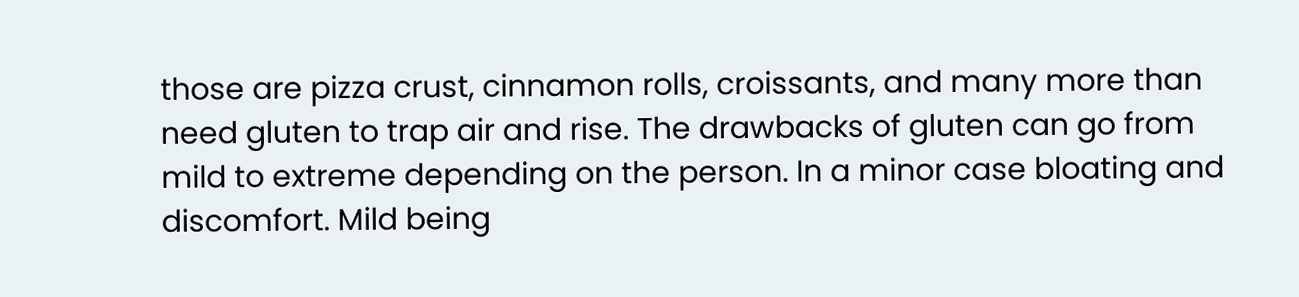those are pizza crust, cinnamon rolls, croissants, and many more than need gluten to trap air and rise. The drawbacks of gluten can go from mild to extreme depending on the person. In a minor case bloating and discomfort. Mild being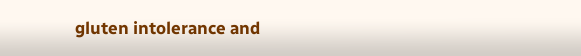gluten intolerance and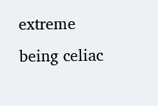extreme being celiac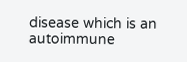disease which is an autoimmune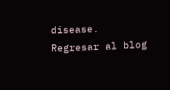disease.
Regresar al blog